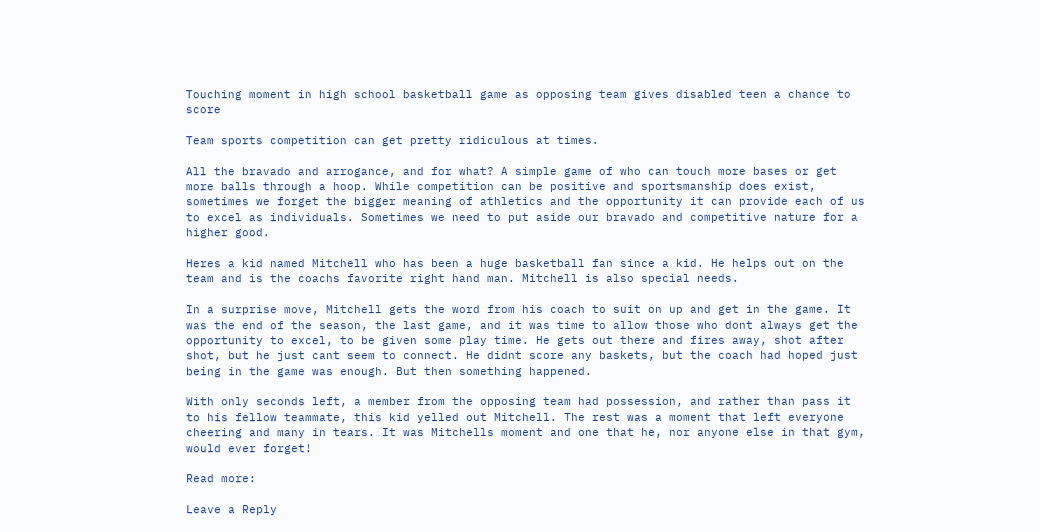Touching moment in high school basketball game as opposing team gives disabled teen a chance to score

Team sports competition can get pretty ridiculous at times.

All the bravado and arrogance, and for what? A simple game of who can touch more bases or get more balls through a hoop. While competition can be positive and sportsmanship does exist, sometimes we forget the bigger meaning of athletics and the opportunity it can provide each of us to excel as individuals. Sometimes we need to put aside our bravado and competitive nature for a higher good.

Heres a kid named Mitchell who has been a huge basketball fan since a kid. He helps out on the team and is the coachs favorite right hand man. Mitchell is also special needs.

In a surprise move, Mitchell gets the word from his coach to suit on up and get in the game. It was the end of the season, the last game, and it was time to allow those who dont always get the opportunity to excel, to be given some play time. He gets out there and fires away, shot after shot, but he just cant seem to connect. He didnt score any baskets, but the coach had hoped just being in the game was enough. But then something happened.

With only seconds left, a member from the opposing team had possession, and rather than pass it to his fellow teammate, this kid yelled out Mitchell. The rest was a moment that left everyone cheering and many in tears. It was Mitchells moment and one that he, nor anyone else in that gym, would ever forget!

Read more:

Leave a Reply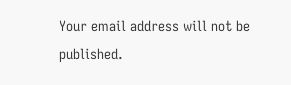Your email address will not be published.